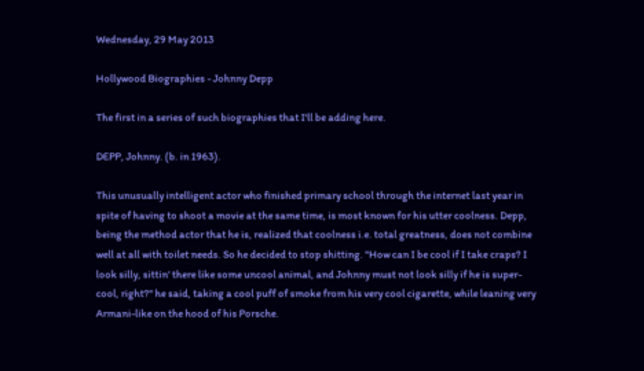Wednesday, 29 May 2013

Hollywood Biographies - Johnny Depp

The first in a series of such biographies that I'll be adding here.

DEPP, Johnny. (b. in 1963).

This unusually intelligent actor who finished primary school through the internet last year in spite of having to shoot a movie at the same time, is most known for his utter coolness. Depp, being the method actor that he is, realized that coolness i.e. total greatness, does not combine well at all with toilet needs. So he decided to stop shitting. "How can I be cool if I take craps? I look silly, sittin' there like some uncool animal, and Johnny must not look silly if he is super-cool, right?" he said, taking a cool puff of smoke from his very cool cigarette, while leaning very Armani-like on the hood of his Porsche.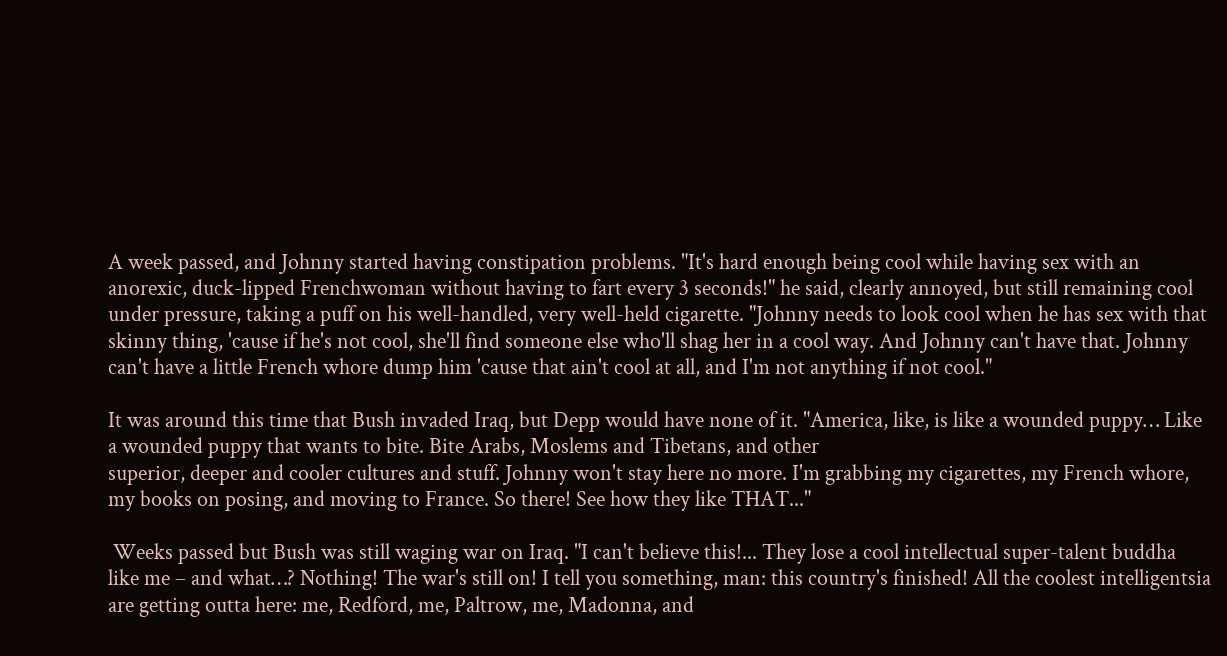A week passed, and Johnny started having constipation problems. "It's hard enough being cool while having sex with an anorexic, duck-lipped Frenchwoman without having to fart every 3 seconds!" he said, clearly annoyed, but still remaining cool
under pressure, taking a puff on his well-handled, very well-held cigarette. "Johnny needs to look cool when he has sex with that skinny thing, 'cause if he's not cool, she'll find someone else who'll shag her in a cool way. And Johnny can't have that. Johnny can't have a little French whore dump him 'cause that ain't cool at all, and I'm not anything if not cool."

It was around this time that Bush invaded Iraq, but Depp would have none of it. "America, like, is like a wounded puppy… Like a wounded puppy that wants to bite. Bite Arabs, Moslems and Tibetans, and other
superior, deeper and cooler cultures and stuff. Johnny won't stay here no more. I'm grabbing my cigarettes, my French whore, my books on posing, and moving to France. So there! See how they like THAT..."

 Weeks passed but Bush was still waging war on Iraq. "I can't believe this!... They lose a cool intellectual super-talent buddha like me – and what…? Nothing! The war's still on! I tell you something, man: this country's finished! All the coolest intelligentsia are getting outta here: me, Redford, me, Paltrow, me, Madonna, and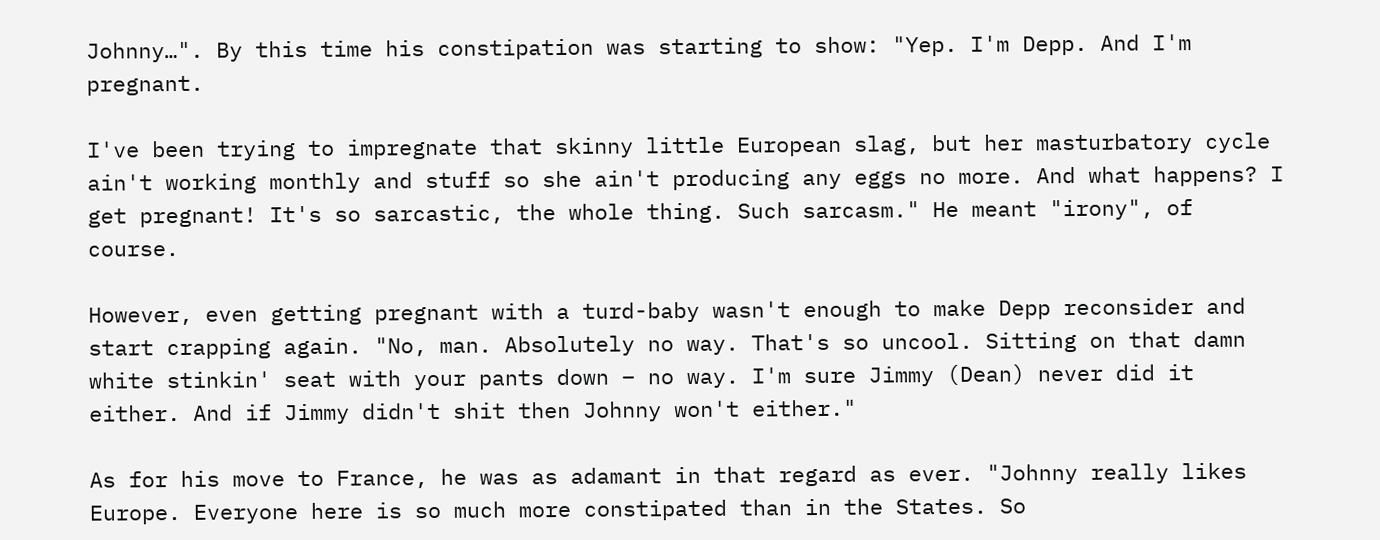Johnny…". By this time his constipation was starting to show: "Yep. I'm Depp. And I'm pregnant.

I've been trying to impregnate that skinny little European slag, but her masturbatory cycle ain't working monthly and stuff so she ain't producing any eggs no more. And what happens? I get pregnant! It's so sarcastic, the whole thing. Such sarcasm." He meant "irony", of course.

However, even getting pregnant with a turd-baby wasn't enough to make Depp reconsider and start crapping again. "No, man. Absolutely no way. That's so uncool. Sitting on that damn white stinkin' seat with your pants down – no way. I'm sure Jimmy (Dean) never did it either. And if Jimmy didn't shit then Johnny won't either."

As for his move to France, he was as adamant in that regard as ever. "Johnny really likes Europe. Everyone here is so much more constipated than in the States. So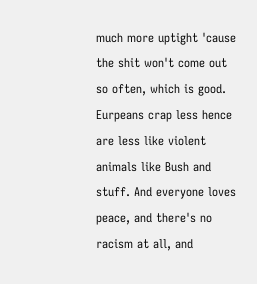much more uptight 'cause the shit won't come out so often, which is good. Eurpeans crap less hence are less like violent animals like Bush and stuff. And everyone loves peace, and there's no racism at all, and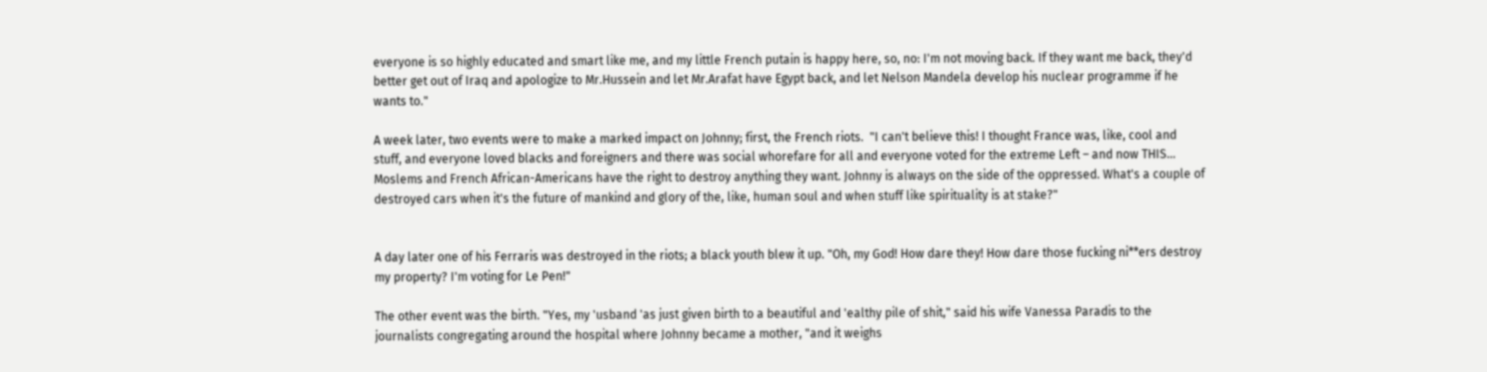everyone is so highly educated and smart like me, and my little French putain is happy here, so, no: I'm not moving back. If they want me back, they'd better get out of Iraq and apologize to Mr.Hussein and let Mr.Arafat have Egypt back, and let Nelson Mandela develop his nuclear programme if he wants to."

A week later, two events were to make a marked impact on Johnny; first, the French riots.  "I can't believe this! I thought France was, like, cool and stuff, and everyone loved blacks and foreigners and there was social whorefare for all and everyone voted for the extreme Left – and now THIS… Moslems and French African-Americans have the right to destroy anything they want. Johnny is always on the side of the oppressed. What's a couple of destroyed cars when it's the future of mankind and glory of the, like, human soul and when stuff like spirituality is at stake?"


A day later one of his Ferraris was destroyed in the riots; a black youth blew it up. "Oh, my God! How dare they! How dare those fucking ni**ers destroy my property? I'm voting for Le Pen!"

The other event was the birth. "Yes, my 'usband 'as just given birth to a beautiful and 'ealthy pile of shit," said his wife Vanessa Paradis to the journalists congregating around the hospital where Johnny became a mother, "and it weighs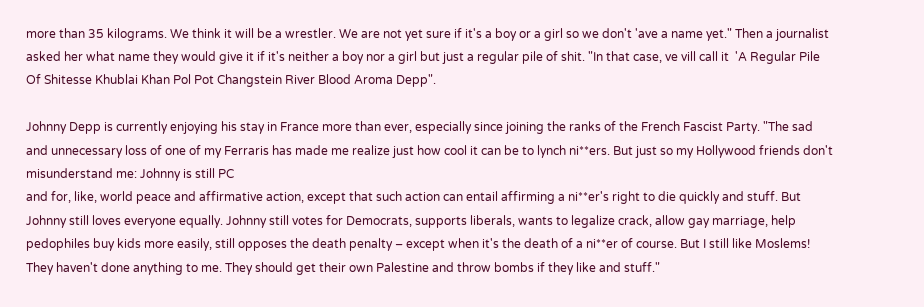more than 35 kilograms. We think it will be a wrestler. We are not yet sure if it's a boy or a girl so we don't 'ave a name yet." Then a journalist asked her what name they would give it if it's neither a boy nor a girl but just a regular pile of shit. "In that case, ve vill call it  'A Regular Pile Of Shitesse Khublai Khan Pol Pot Changstein River Blood Aroma Depp".

Johnny Depp is currently enjoying his stay in France more than ever, especially since joining the ranks of the French Fascist Party. "The sad and unnecessary loss of one of my Ferraris has made me realize just how cool it can be to lynch ni**ers. But just so my Hollywood friends don't misunderstand me: Johnny is still PC
and for, like, world peace and affirmative action, except that such action can entail affirming a ni**er's right to die quickly and stuff. But Johnny still loves everyone equally. Johnny still votes for Democrats, supports liberals, wants to legalize crack, allow gay marriage, help pedophiles buy kids more easily, still opposes the death penalty – except when it's the death of a ni**er of course. But I still like Moslems! They haven't done anything to me. They should get their own Palestine and throw bombs if they like and stuff."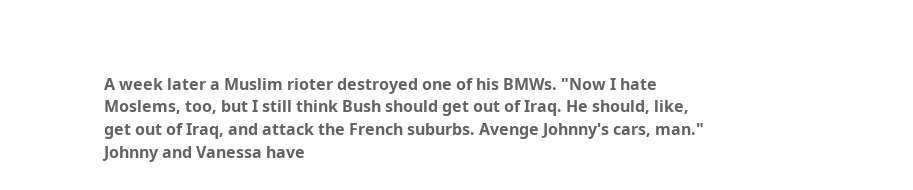A week later a Muslim rioter destroyed one of his BMWs. "Now I hate Moslems, too, but I still think Bush should get out of Iraq. He should, like, get out of Iraq, and attack the French suburbs. Avenge Johnny's cars, man." Johnny and Vanessa have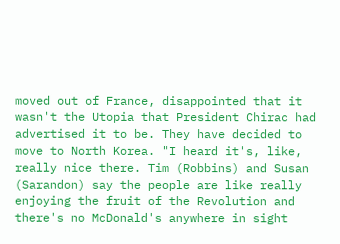moved out of France, disappointed that it wasn't the Utopia that President Chirac had advertised it to be. They have decided to move to North Korea. "I heard it's, like, really nice there. Tim (Robbins) and Susan (Sarandon) say the people are like really enjoying the fruit of the Revolution and there's no McDonald's anywhere in sight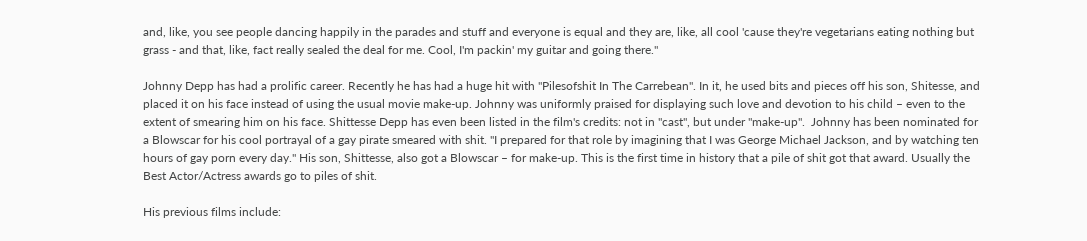and, like, you see people dancing happily in the parades and stuff and everyone is equal and they are, like, all cool 'cause they're vegetarians eating nothing but grass - and that, like, fact really sealed the deal for me. Cool, I'm packin' my guitar and going there."

Johnny Depp has had a prolific career. Recently he has had a huge hit with "Pilesofshit In The Carrebean". In it, he used bits and pieces off his son, Shitesse, and placed it on his face instead of using the usual movie make-up. Johnny was uniformly praised for displaying such love and devotion to his child – even to the extent of smearing him on his face. Shittesse Depp has even been listed in the film's credits: not in "cast", but under "make-up".  Johnny has been nominated for a Blowscar for his cool portrayal of a gay pirate smeared with shit. "I prepared for that role by imagining that I was George Michael Jackson, and by watching ten hours of gay porn every day." His son, Shittesse, also got a Blowscar – for make-up. This is the first time in history that a pile of shit got that award. Usually the Best Actor/Actress awards go to piles of shit.

His previous films include: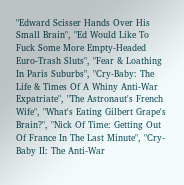"Edward Scisser Hands Over His Small Brain", "Ed Would Like To Fuck Some More Empty-Headed Euro-Trash Sluts", "Fear & Loathing In Paris Suburbs", "Cry-Baby: The Life & Times Of A Whiny Anti-War Expatriate", "The Astronaut's French Wife", "What's Eating Gilbert Grape's Brain?", "Nick Of Time: Getting Out Of France In The Last Minute", "Cry-Baby II: The Anti-War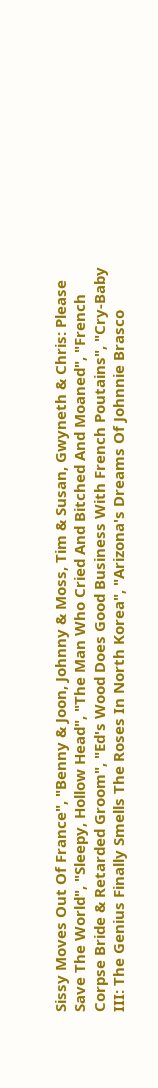Sissy Moves Out Of France", "Benny & Joon, Johnny & Moss, Tim & Susan, Gwyneth & Chris: Please Save The World", "Sleepy, Hollow Head", "The Man Who Cried And Bitched And Moaned", "French Corpse Bride & Retarded Groom", "Ed's Wood Does Good Business With French Poutains", "Cry-Baby III: The Genius Finally Smells The Roses In North Korea", "Arizona's Dreams Of Johnnie Brasco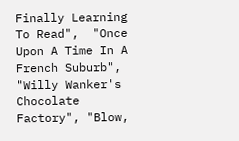Finally Learning To Read",  "Once Upon A Time In A French Suburb", "Willy Wanker's Chocolate Factory", "Blow,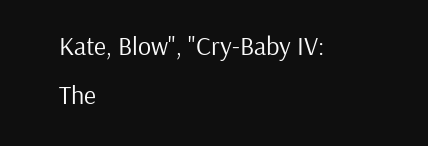Kate, Blow", "Cry-Baby IV: The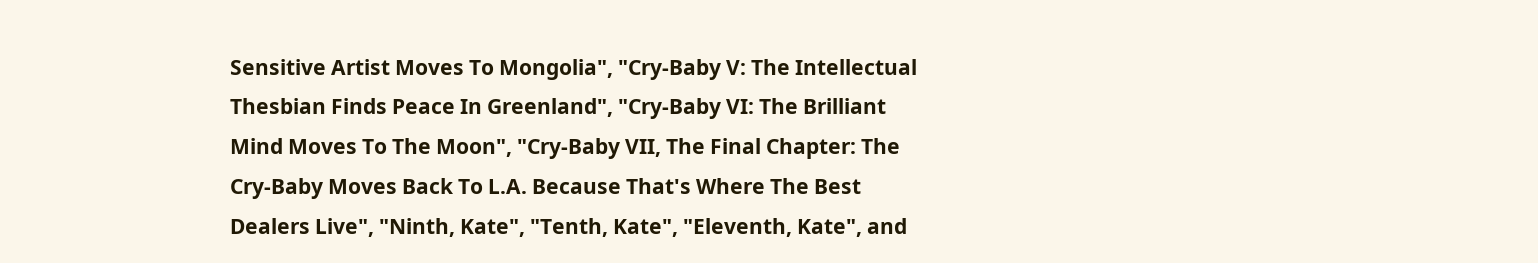Sensitive Artist Moves To Mongolia", "Cry-Baby V: The Intellectual Thesbian Finds Peace In Greenland", "Cry-Baby VI: The Brilliant Mind Moves To The Moon", "Cry-Baby VII, The Final Chapter: The Cry-Baby Moves Back To L.A. Because That's Where The Best Dealers Live", "Ninth, Kate", "Tenth, Kate", "Eleventh, Kate", and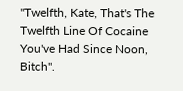"Twelfth, Kate, That's The Twelfth Line Of Cocaine You've Had Since Noon, Bitch".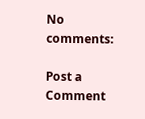No comments:

Post a Comment